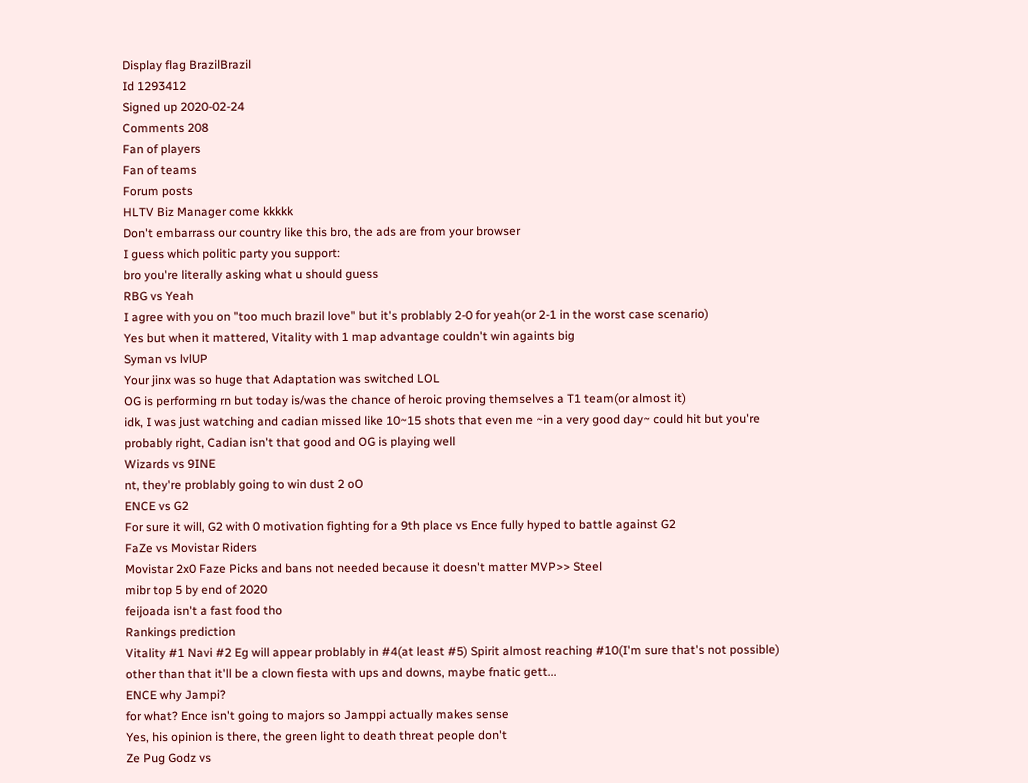Display flag BrazilBrazil
Id 1293412
Signed up 2020-02-24
Comments 208
Fan of players
Fan of teams
Forum posts
HLTV Biz Manager come kkkkk
Don't embarrass our country like this bro, the ads are from your browser
I guess which politic party you support:
bro you're literally asking what u should guess
RBG vs Yeah
I agree with you on "too much brazil love" but it's problably 2-0 for yeah(or 2-1 in the worst case scenario)
Yes but when it mattered, Vitality with 1 map advantage couldn't win againts big
Syman vs lvlUP
Your jinx was so huge that Adaptation was switched LOL
OG is performing rn but today is/was the chance of heroic proving themselves a T1 team(or almost it)
idk, I was just watching and cadian missed like 10~15 shots that even me ~in a very good day~ could hit but you're probably right, Cadian isn't that good and OG is playing well
Wizards vs 9INE
nt, they're problably going to win dust 2 oO
ENCE vs G2
For sure it will, G2 with 0 motivation fighting for a 9th place vs Ence fully hyped to battle against G2
FaZe vs Movistar Riders
Movistar 2x0 Faze Picks and bans not needed because it doesn't matter MVP>> Steel
mibr top 5 by end of 2020
feijoada isn't a fast food tho
Rankings prediction
Vitality #1 Navi #2 Eg will appear problably in #4(at least #5) Spirit almost reaching #10(I'm sure that's not possible) other than that it'll be a clown fiesta with ups and downs, maybe fnatic gett...
ENCE why Jampi?
for what? Ence isn't going to majors so Jamppi actually makes sense
Yes, his opinion is there, the green light to death threat people don't
Ze Pug Godz vs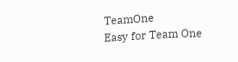TeamOne
Easy for Team One